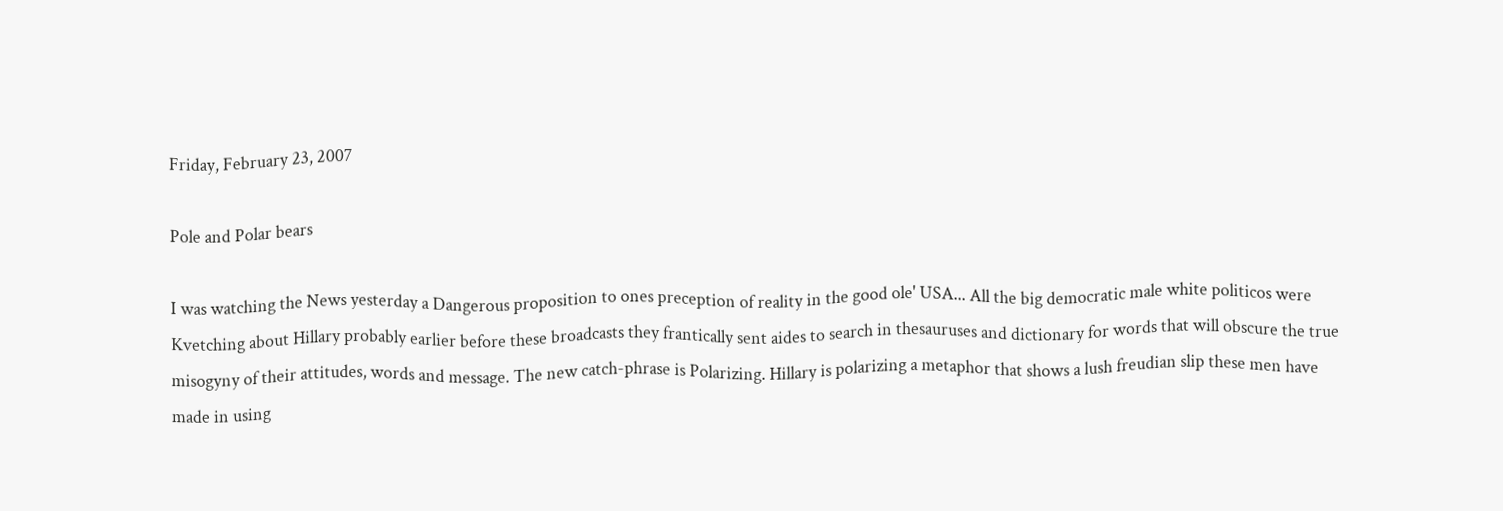Friday, February 23, 2007

Pole and Polar bears

I was watching the News yesterday a Dangerous proposition to ones preception of reality in the good ole' USA... All the big democratic male white politicos were Kvetching about Hillary probably earlier before these broadcasts they frantically sent aides to search in thesauruses and dictionary for words that will obscure the true misogyny of their attitudes, words and message. The new catch-phrase is Polarizing. Hillary is polarizing a metaphor that shows a lush freudian slip these men have made in using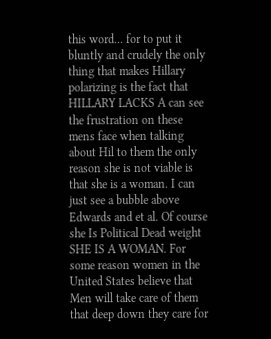this word... for to put it bluntly and crudely the only thing that makes Hillary polarizing is the fact that HILLARY LACKS A can see the frustration on these mens face when talking about Hil to them the only reason she is not viable is that she is a woman. I can just see a bubble above Edwards and et al. Of course she Is Political Dead weight SHE IS A WOMAN. For some reason women in the United States believe that Men will take care of them that deep down they care for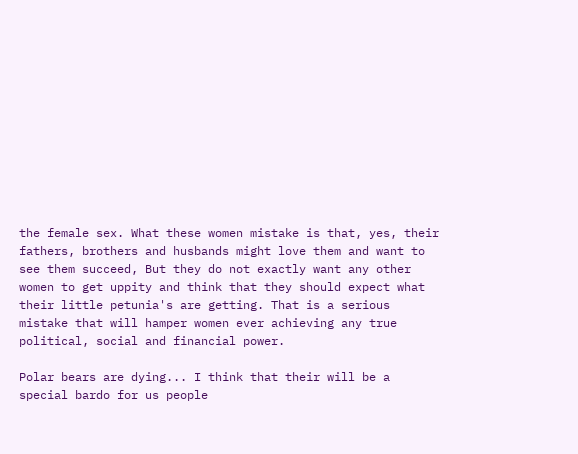the female sex. What these women mistake is that, yes, their fathers, brothers and husbands might love them and want to see them succeed, But they do not exactly want any other women to get uppity and think that they should expect what their little petunia's are getting. That is a serious mistake that will hamper women ever achieving any true political, social and financial power.

Polar bears are dying... I think that their will be a special bardo for us people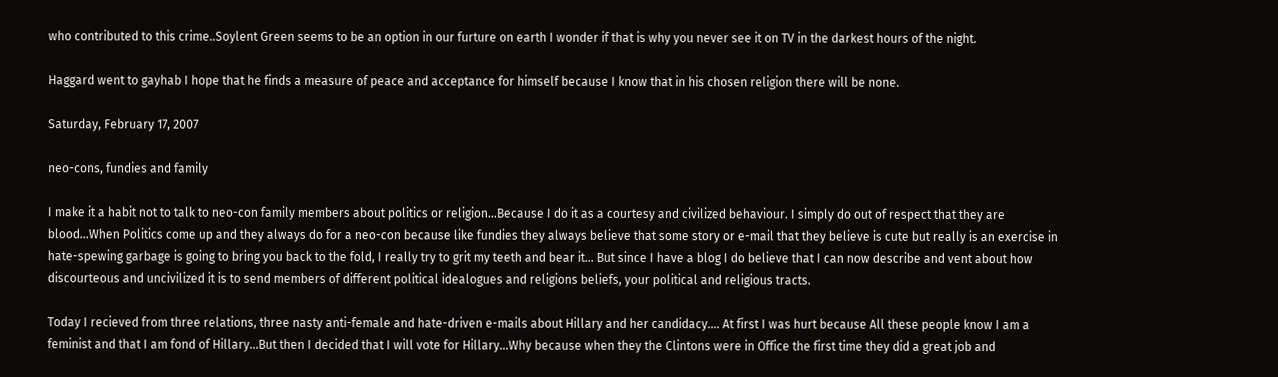who contributed to this crime..Soylent Green seems to be an option in our furture on earth I wonder if that is why you never see it on TV in the darkest hours of the night.

Haggard went to gayhab I hope that he finds a measure of peace and acceptance for himself because I know that in his chosen religion there will be none.

Saturday, February 17, 2007

neo-cons, fundies and family

I make it a habit not to talk to neo-con family members about politics or religion...Because I do it as a courtesy and civilized behaviour. I simply do out of respect that they are blood...When Politics come up and they always do for a neo-con because like fundies they always believe that some story or e-mail that they believe is cute but really is an exercise in hate-spewing garbage is going to bring you back to the fold, I really try to grit my teeth and bear it... But since I have a blog I do believe that I can now describe and vent about how discourteous and uncivilized it is to send members of different political idealogues and religions beliefs, your political and religious tracts.

Today I recieved from three relations, three nasty anti-female and hate-driven e-mails about Hillary and her candidacy.... At first I was hurt because All these people know I am a feminist and that I am fond of Hillary...But then I decided that I will vote for Hillary...Why because when they the Clintons were in Office the first time they did a great job and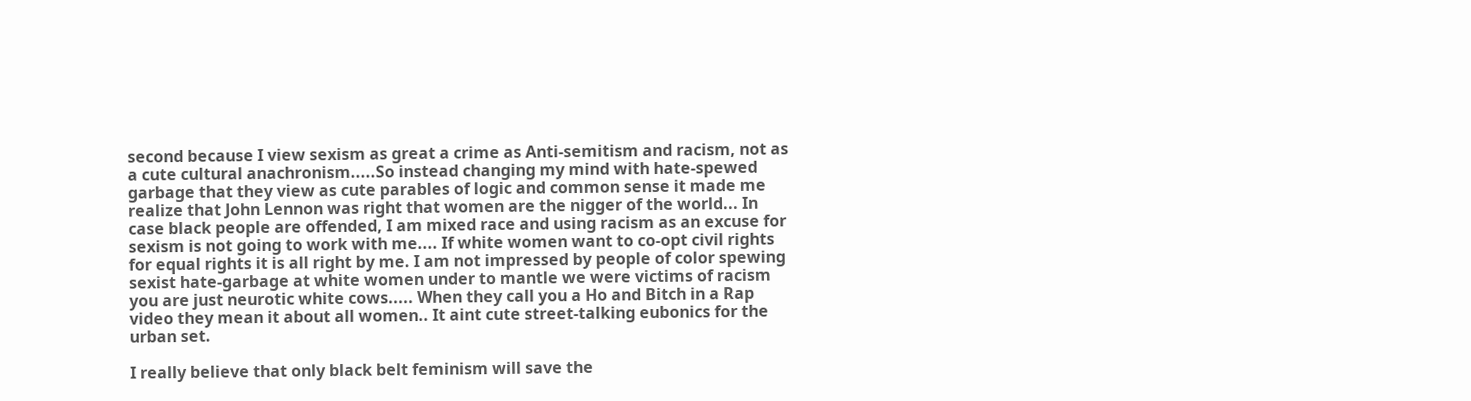second because I view sexism as great a crime as Anti-semitism and racism, not as a cute cultural anachronism.....So instead changing my mind with hate-spewed garbage that they view as cute parables of logic and common sense it made me realize that John Lennon was right that women are the nigger of the world... In case black people are offended, I am mixed race and using racism as an excuse for sexism is not going to work with me.... If white women want to co-opt civil rights for equal rights it is all right by me. I am not impressed by people of color spewing sexist hate-garbage at white women under to mantle we were victims of racism you are just neurotic white cows..... When they call you a Ho and Bitch in a Rap video they mean it about all women.. It aint cute street-talking eubonics for the urban set.

I really believe that only black belt feminism will save the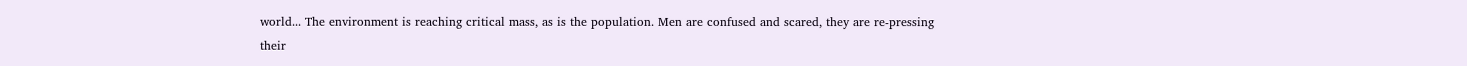world... The environment is reaching critical mass, as is the population. Men are confused and scared, they are re-pressing their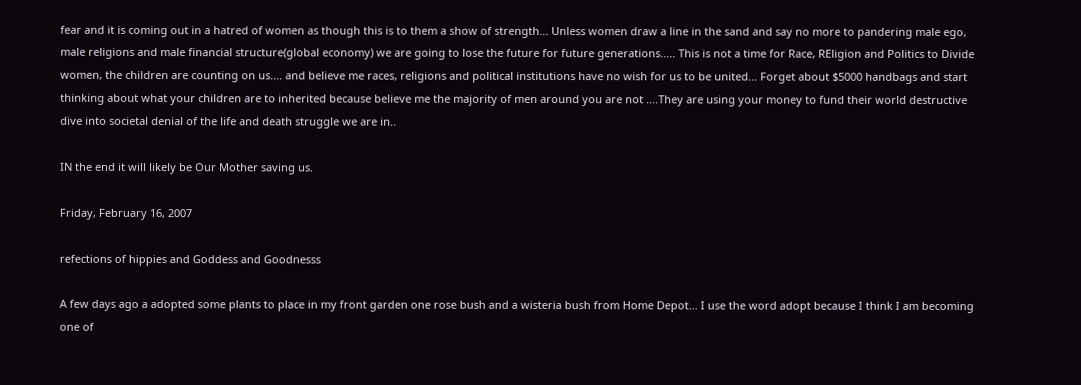fear and it is coming out in a hatred of women as though this is to them a show of strength... Unless women draw a line in the sand and say no more to pandering male ego, male religions and male financial structure(global economy) we are going to lose the future for future generations..... This is not a time for Race, REligion and Politics to Divide women, the children are counting on us.... and believe me races, religions and political institutions have no wish for us to be united... Forget about $5000 handbags and start thinking about what your children are to inherited because believe me the majority of men around you are not ....They are using your money to fund their world destructive dive into societal denial of the life and death struggle we are in..

IN the end it will likely be Our Mother saving us.

Friday, February 16, 2007

refections of hippies and Goddess and Goodnesss

A few days ago a adopted some plants to place in my front garden one rose bush and a wisteria bush from Home Depot... I use the word adopt because I think I am becoming one of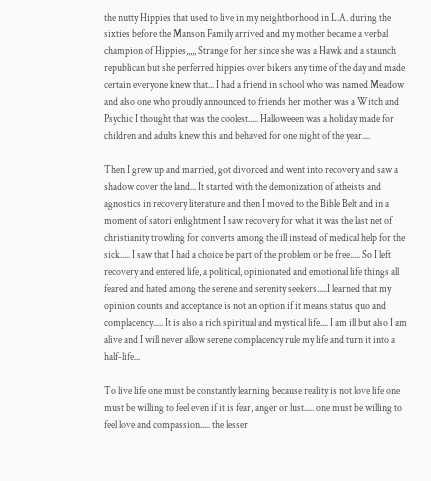the nutty Hippies that used to live in my neightborhood in L.A. during the sixties before the Manson Family arrived and my mother became a verbal champion of Hippies,,,,, Strange for her since she was a Hawk and a staunch republican but she perferred hippies over bikers any time of the day and made certain everyone knew that... I had a friend in school who was named Meadow and also one who proudly announced to friends her mother was a Witch and Psychic I thought that was the coolest..... Halloweeen was a holiday made for children and adults knew this and behaved for one night of the year....

Then I grew up and married, got divorced and went into recovery and saw a shadow cover the land... It started with the demonization of atheists and agnostics in recovery literature and then I moved to the Bible Belt and in a moment of satori enlightment I saw recovery for what it was the last net of christianity trowling for converts among the ill instead of medical help for the sick..... I saw that I had a choice be part of the problem or be free..... So I left recovery and entered life, a political, opinionated and emotional life things all feared and hated among the serene and serenity seekers.....I learned that my opinion counts and acceptance is not an option if it means status quo and complacency..... It is also a rich spiritual and mystical life.... I am ill but also I am alive and I will never allow serene complacency rule my life and turn it into a half-life...

To live life one must be constantly learning because reality is not love life one must be willing to feel even if it is fear, anger or lust..... one must be willing to feel love and compassion..... the lesser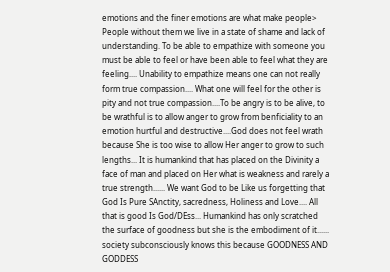emotions and the finer emotions are what make people> People without them we live in a state of shame and lack of understanding. To be able to empathize with someone you must be able to feel or have been able to feel what they are feeling.... Unability to empathize means one can not really form true compassion.... What one will feel for the other is pity and not true compassion....To be angry is to be alive, to be wrathful is to allow anger to grow from benficiality to an emotion hurtful and destructive....God does not feel wrath because She is too wise to allow Her anger to grow to such lengths... It is humankind that has placed on the Divinity a face of man and placed on Her what is weakness and rarely a true strength...... We want God to be Like us forgetting that God Is Pure SAnctity, sacredness, Holiness and Love.... All that is good Is God/DEss... Humankind has only scratched the surface of goodness but she is the embodiment of it...... society subconsciously knows this because GOODNESS AND GODDESS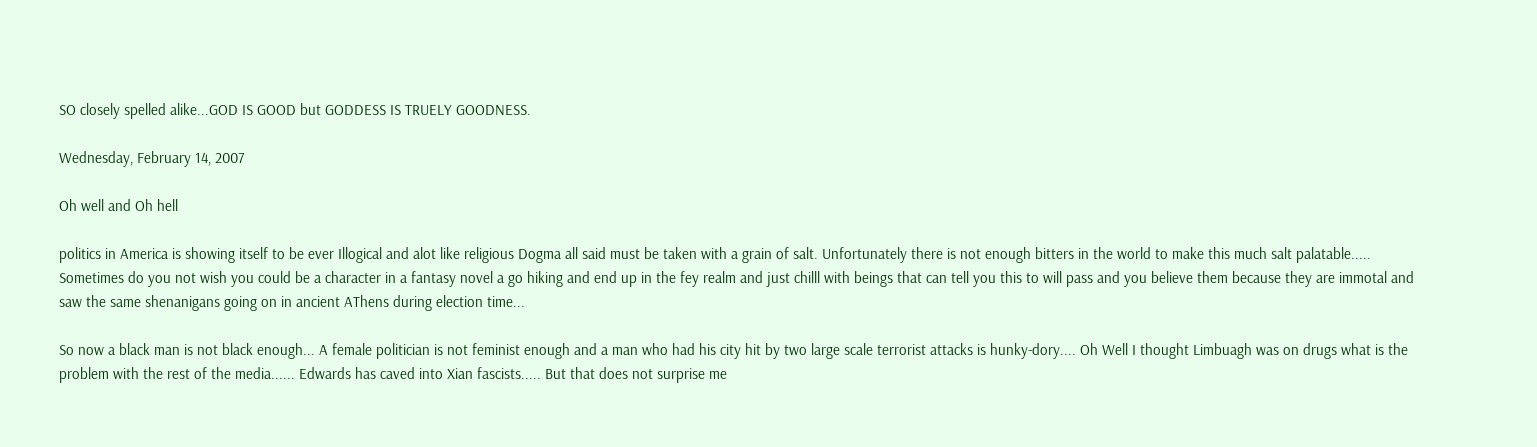SO closely spelled alike...GOD IS GOOD but GODDESS IS TRUELY GOODNESS.

Wednesday, February 14, 2007

Oh well and Oh hell

politics in America is showing itself to be ever Illogical and alot like religious Dogma all said must be taken with a grain of salt. Unfortunately there is not enough bitters in the world to make this much salt palatable..... Sometimes do you not wish you could be a character in a fantasy novel a go hiking and end up in the fey realm and just chilll with beings that can tell you this to will pass and you believe them because they are immotal and saw the same shenanigans going on in ancient AThens during election time...

So now a black man is not black enough... A female politician is not feminist enough and a man who had his city hit by two large scale terrorist attacks is hunky-dory.... Oh Well I thought Limbuagh was on drugs what is the problem with the rest of the media...... Edwards has caved into Xian fascists..... But that does not surprise me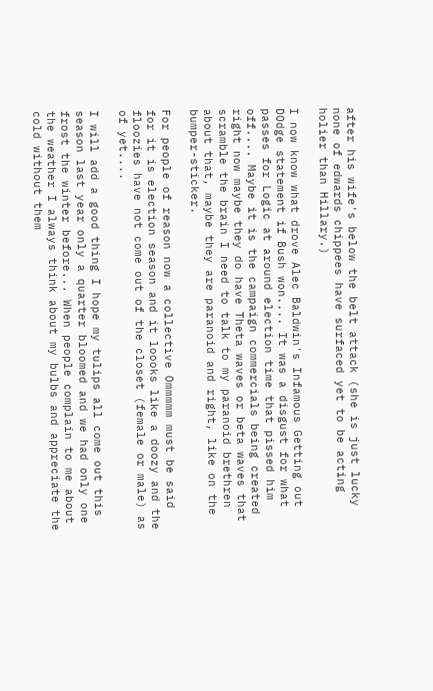after his wife's below the belt attack (she is just lucky none of edwards chippees have surfaced yet to be acting holier than Hillary.)

I now know what drove Alec Baldwin's Infamous Getting out DOdge statement if Bush won.... It was a disgust for what passes for Logic at around election time that pissed him off.... Maybe it is the campaign commercials being created right now maybe they do have Theta waves or beta waves that scramble the brain I need to talk to my paranoid brethren about that, maybe they are paranoid and right, like on the bumper-sticker.

For people of reason now a collective Ommmmm must be said for it is election season and it loooks like a doozy and the floozies have not come out of the closet (female or male) as of yet....

I will add a good thing I hope my tulips all come out this season last year only a quarter bloomed and we had only one frost the winter before... When people complain to me about the weather I always think about my bulbs and appreciate the cold without them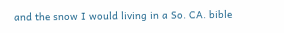and the snow I would living in a So. CA. bible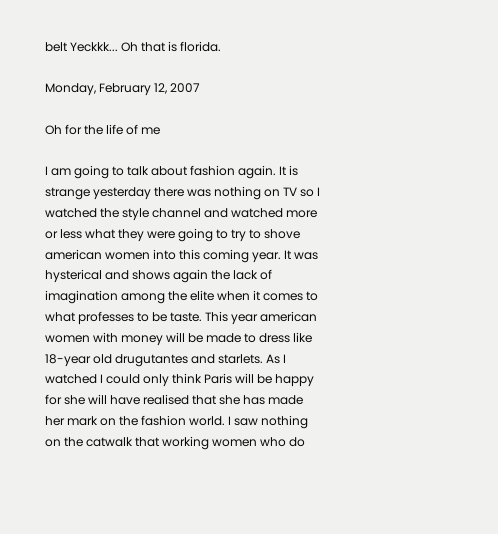belt Yeckkk... Oh that is florida.

Monday, February 12, 2007

Oh for the life of me

I am going to talk about fashion again. It is strange yesterday there was nothing on TV so I watched the style channel and watched more or less what they were going to try to shove american women into this coming year. It was hysterical and shows again the lack of imagination among the elite when it comes to what professes to be taste. This year american women with money will be made to dress like 18-year old drugutantes and starlets. As I watched I could only think Paris will be happy for she will have realised that she has made her mark on the fashion world. I saw nothing on the catwalk that working women who do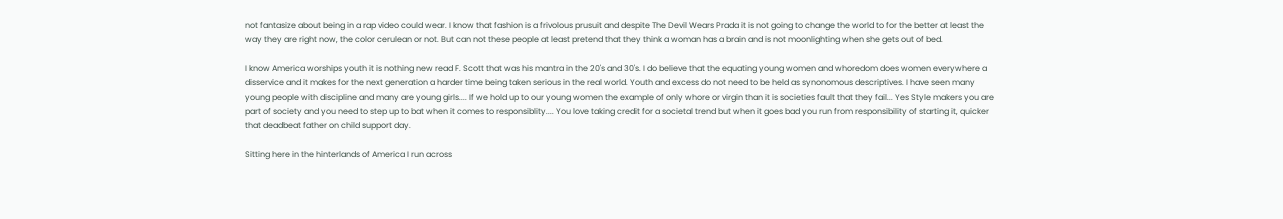not fantasize about being in a rap video could wear. I know that fashion is a frivolous prusuit and despite The Devil Wears Prada it is not going to change the world to for the better at least the way they are right now, the color cerulean or not. But can not these people at least pretend that they think a woman has a brain and is not moonlighting when she gets out of bed.

I know America worships youth it is nothing new read F. Scott that was his mantra in the 20's and 30's. I do believe that the equating young women and whoredom does women everywhere a disservice and it makes for the next generation a harder time being taken serious in the real world. Youth and excess do not need to be held as synonomous descriptives. I have seen many young people with discipline and many are young girls.... If we hold up to our young women the example of only whore or virgin than it is societies fault that they fail... Yes Style makers you are part of society and you need to step up to bat when it comes to responsiblity.... You love taking credit for a societal trend but when it goes bad you run from responsibility of starting it, quicker that deadbeat father on child support day.

Sitting here in the hinterlands of America I run across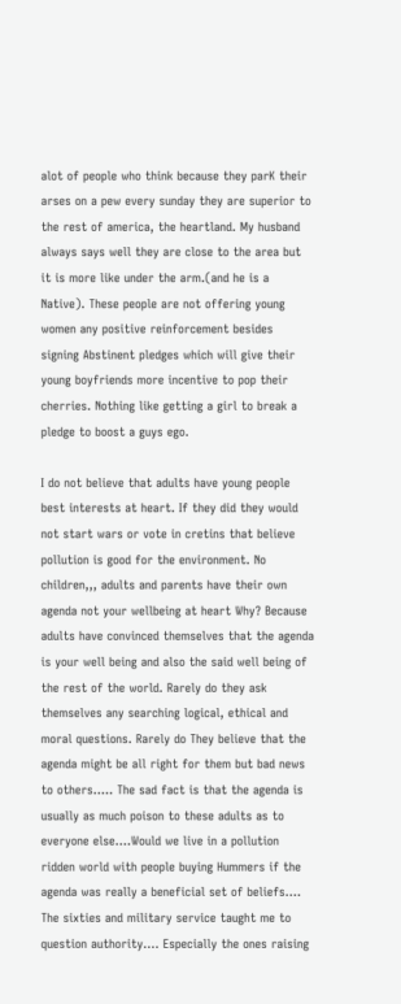alot of people who think because they parK their arses on a pew every sunday they are superior to the rest of america, the heartland. My husband always says well they are close to the area but it is more like under the arm.(and he is a Native). These people are not offering young women any positive reinforcement besides signing Abstinent pledges which will give their young boyfriends more incentive to pop their cherries. Nothing like getting a girl to break a pledge to boost a guys ego.

I do not believe that adults have young people best interests at heart. If they did they would not start wars or vote in cretins that believe pollution is good for the environment. No children,,, adults and parents have their own agenda not your wellbeing at heart Why? Because adults have convinced themselves that the agenda is your well being and also the said well being of the rest of the world. Rarely do they ask themselves any searching logical, ethical and moral questions. Rarely do They believe that the agenda might be all right for them but bad news to others..... The sad fact is that the agenda is usually as much poison to these adults as to everyone else....Would we live in a pollution ridden world with people buying Hummers if the agenda was really a beneficial set of beliefs.... The sixties and military service taught me to question authority.... Especially the ones raising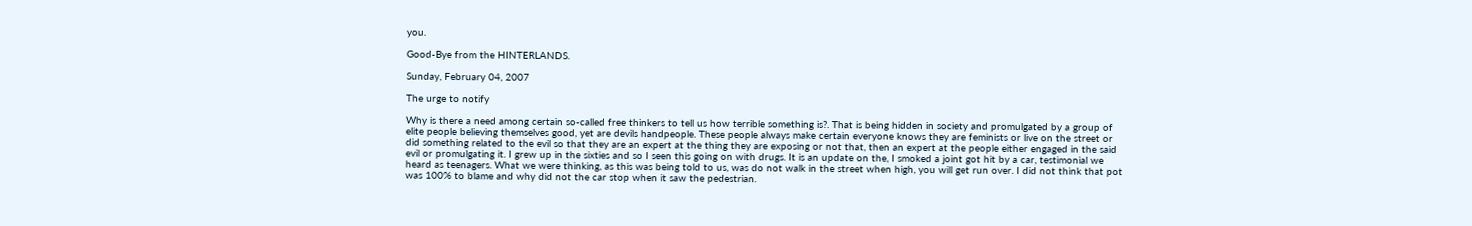you.

Good-Bye from the HINTERLANDS.

Sunday, February 04, 2007

The urge to notify

Why is there a need among certain so-called free thinkers to tell us how terrible something is?. That is being hidden in society and promulgated by a group of elite people believing themselves good, yet are devils handpeople. These people always make certain everyone knows they are feminists or live on the street or did something related to the evil so that they are an expert at the thing they are exposing or not that, then an expert at the people either engaged in the said evil or promulgating it. I grew up in the sixties and so I seen this going on with drugs. It is an update on the, I smoked a joint got hit by a car, testimonial we heard as teenagers. What we were thinking, as this was being told to us, was do not walk in the street when high, you will get run over. I did not think that pot was 100% to blame and why did not the car stop when it saw the pedestrian.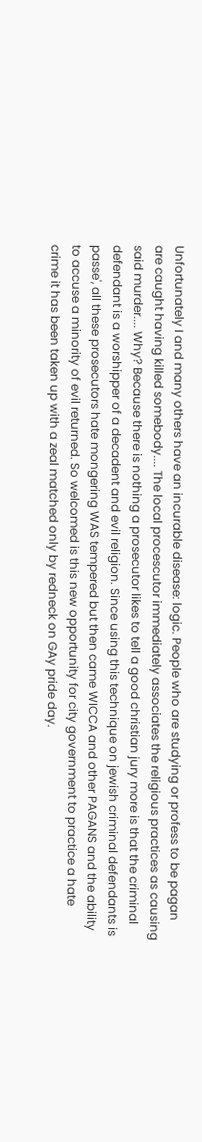Unfortunately I and many others have an incurable disease: logic. People who are studying or profess to be pagan are caught having killed somebody.... The local procescutor immediately associates the religious practices as causing said murder.... Why? Because there is nothing a prosecutor likes to tell a good christian jury more is that the criminal defendant is a worshipper of a decadent and evil religion. Since using this technique on jewish criminal defendants is passe', all these prosecutors hate mongering WAS tempered but then came WICCA and other PAGANS and the ability to accuse a minority of evil returned. So welcomed is this new opportunity for city government to practice a hate crime it has been taken up with a zeal matched only by redneck on GAy pride day.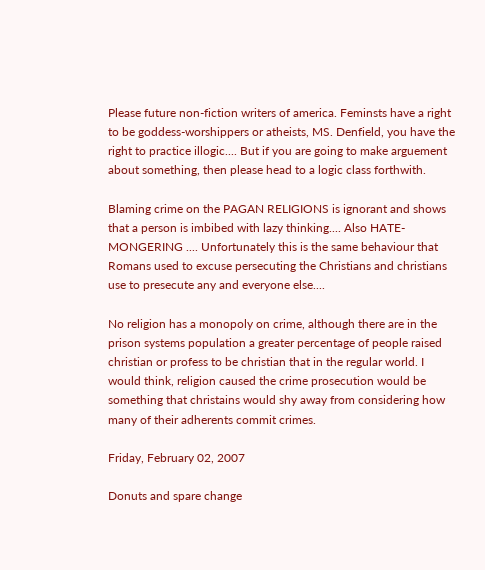Please future non-fiction writers of america. Feminsts have a right to be goddess-worshippers or atheists, MS. Denfield, you have the right to practice illogic.... But if you are going to make arguement about something, then please head to a logic class forthwith.

Blaming crime on the PAGAN RELIGIONS is ignorant and shows that a person is imbibed with lazy thinking.... Also HATE-MONGERING .... Unfortunately this is the same behaviour that Romans used to excuse persecuting the Christians and christians use to presecute any and everyone else....

No religion has a monopoly on crime, although there are in the prison systems population a greater percentage of people raised christian or profess to be christian that in the regular world. I would think, religion caused the crime prosecution would be something that christains would shy away from considering how many of their adherents commit crimes.

Friday, February 02, 2007

Donuts and spare change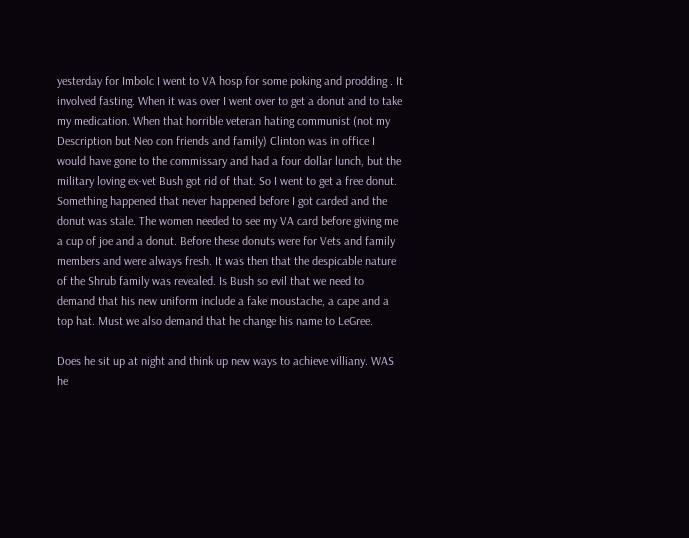yesterday for Imbolc I went to VA hosp for some poking and prodding . It involved fasting. When it was over I went over to get a donut and to take my medication. When that horrible veteran hating communist (not my Description but Neo con friends and family) Clinton was in office I would have gone to the commissary and had a four dollar lunch, but the military loving ex-vet Bush got rid of that. So I went to get a free donut. Something happened that never happened before I got carded and the donut was stale. The women needed to see my VA card before giving me a cup of joe and a donut. Before these donuts were for Vets and family members and were always fresh. It was then that the despicable nature of the Shrub family was revealed. Is Bush so evil that we need to demand that his new uniform include a fake moustache, a cape and a top hat. Must we also demand that he change his name to LeGree.

Does he sit up at night and think up new ways to achieve villiany. WAS he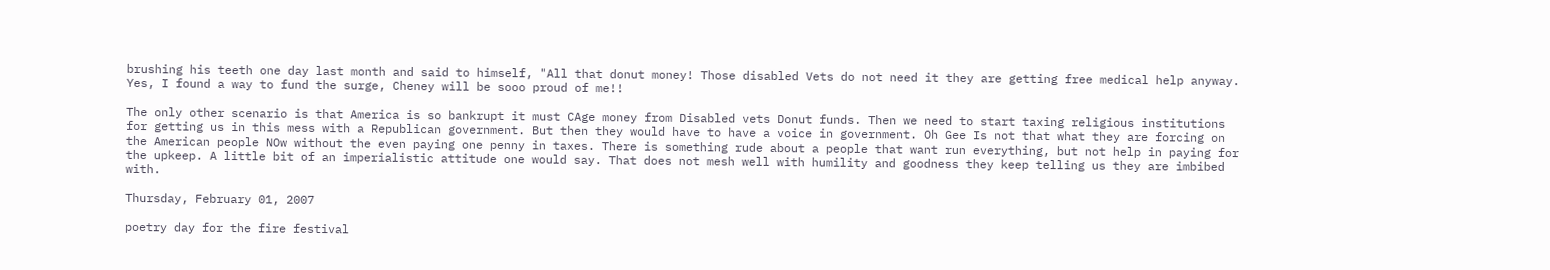brushing his teeth one day last month and said to himself, "All that donut money! Those disabled Vets do not need it they are getting free medical help anyway. Yes, I found a way to fund the surge, Cheney will be sooo proud of me!!

The only other scenario is that America is so bankrupt it must CAge money from Disabled vets Donut funds. Then we need to start taxing religious institutions for getting us in this mess with a Republican government. But then they would have to have a voice in government. Oh Gee Is not that what they are forcing on the American people NOw without the even paying one penny in taxes. There is something rude about a people that want run everything, but not help in paying for the upkeep. A little bit of an imperialistic attitude one would say. That does not mesh well with humility and goodness they keep telling us they are imbibed with.

Thursday, February 01, 2007

poetry day for the fire festival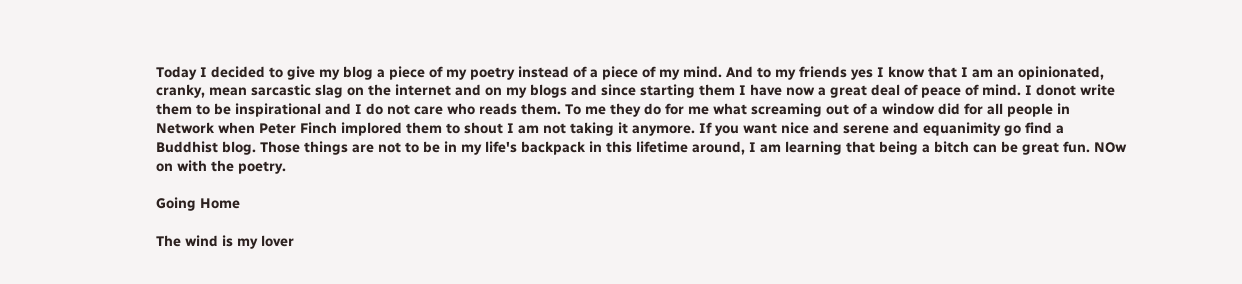Today I decided to give my blog a piece of my poetry instead of a piece of my mind. And to my friends yes I know that I am an opinionated, cranky, mean sarcastic slag on the internet and on my blogs and since starting them I have now a great deal of peace of mind. I donot write them to be inspirational and I do not care who reads them. To me they do for me what screaming out of a window did for all people in Network when Peter Finch implored them to shout I am not taking it anymore. If you want nice and serene and equanimity go find a Buddhist blog. Those things are not to be in my life's backpack in this lifetime around, I am learning that being a bitch can be great fun. NOw on with the poetry.

Going Home

The wind is my lover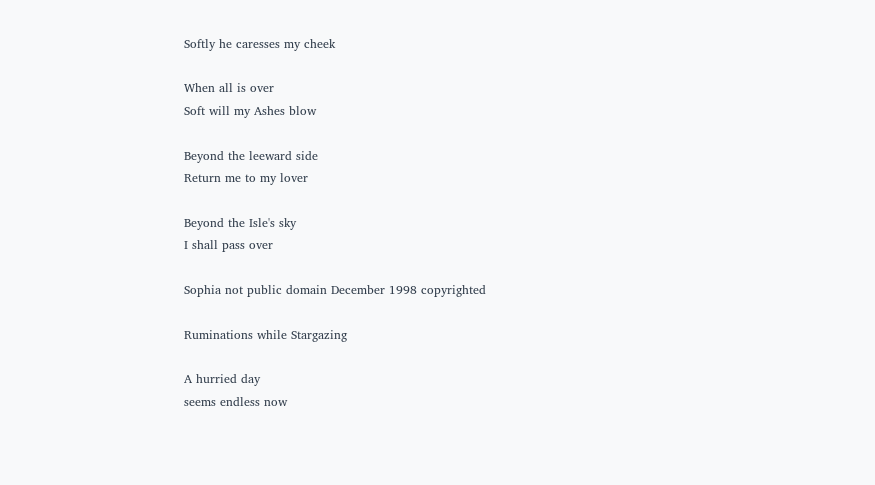Softly he caresses my cheek

When all is over
Soft will my Ashes blow

Beyond the leeward side
Return me to my lover

Beyond the Isle's sky
I shall pass over

Sophia not public domain December 1998 copyrighted

Ruminations while Stargazing

A hurried day
seems endless now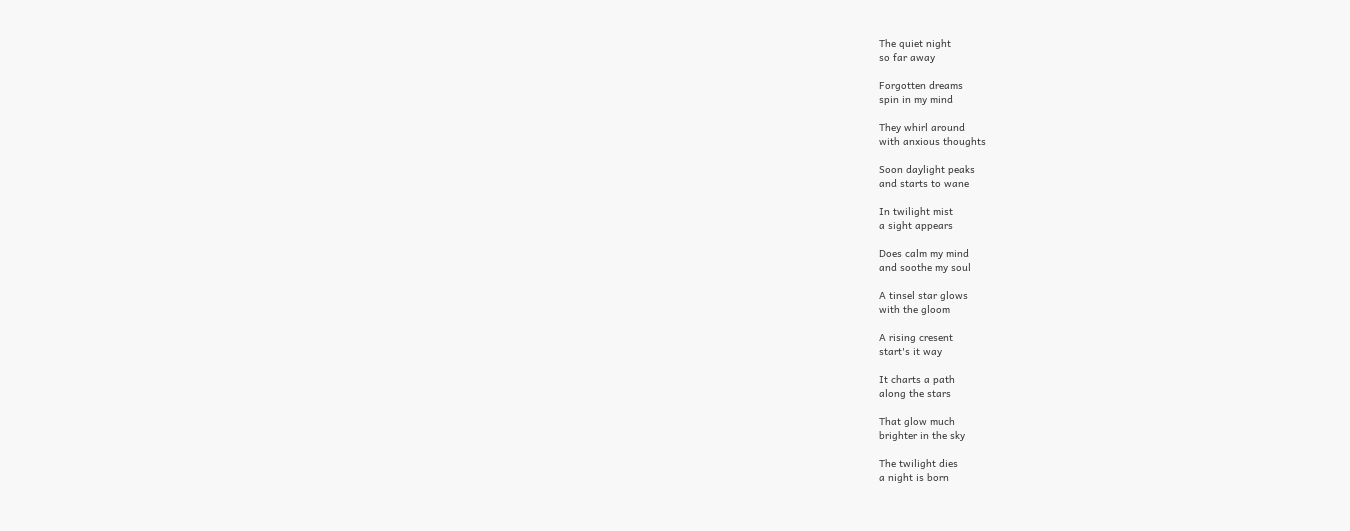The quiet night
so far away

Forgotten dreams
spin in my mind

They whirl around
with anxious thoughts

Soon daylight peaks
and starts to wane

In twilight mist
a sight appears

Does calm my mind
and soothe my soul

A tinsel star glows
with the gloom

A rising cresent
start's it way

It charts a path
along the stars

That glow much
brighter in the sky

The twilight dies
a night is born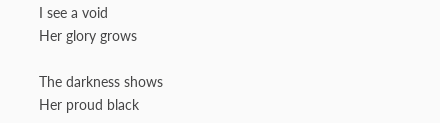I see a void
Her glory grows

The darkness shows
Her proud black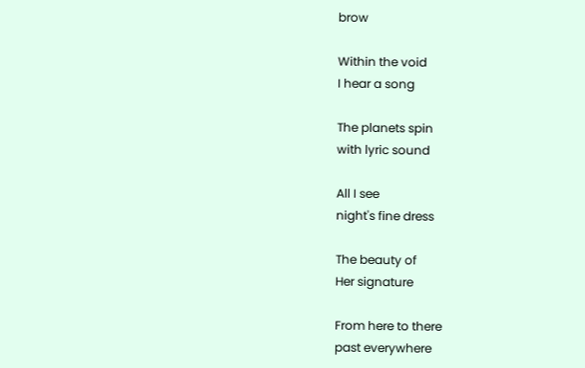brow

Within the void
I hear a song

The planets spin
with lyric sound

All I see
night's fine dress

The beauty of
Her signature

From here to there
past everywhere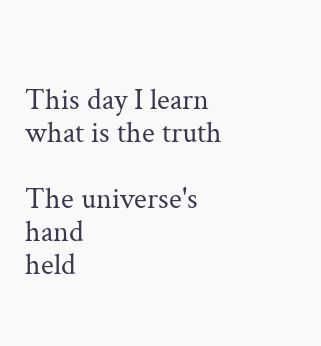This day I learn
what is the truth

The universe's hand
held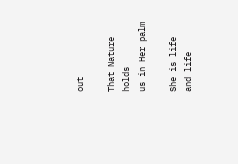out

That Nature holds
us in Her palm

She is life
and life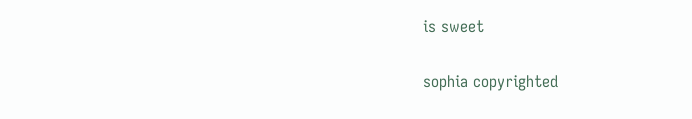is sweet

sophia copyrighted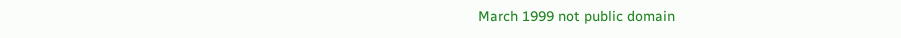March 1999 not public domain